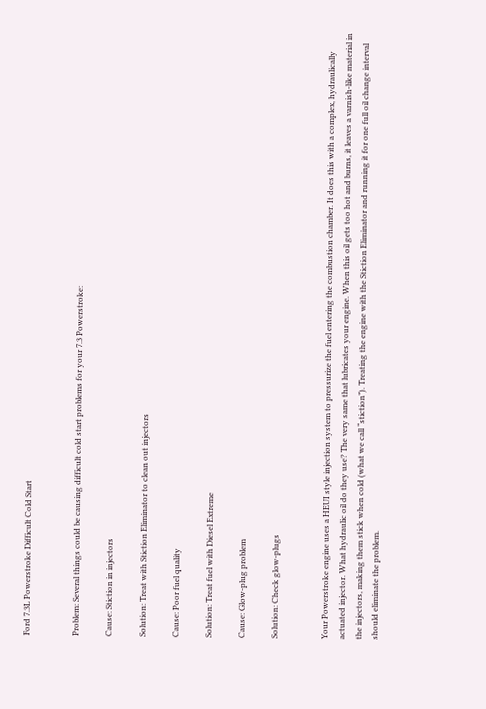Ford 7.3L Powerstroke Difficult Cold Start


Problem: Several things could be causing difficult cold start problems for your 7.3 Powerstroke:

Cause: Stiction in injectors

Solution: Treat with Stiction Eliminator to clean out injectors

Cause: Poor fuel quality

Solution: Treat fuel with Diesel Extreme

Cause: Glow-plug problem

Solution: Check glow-plugs


Your Powerstroke engine uses a HEUI style injection system to pressurize the fuel entering the combustion chamber. It does this with a complex, hydraulically actuated injector. What hydraulic oil do they use? The very same that lubricates your engine. When this oil gets too hot and burns, it leaves a varnish-like material in the injectors, making them stick when cold (what we call “stiction”). Treating the engine with the Stiction Eliminator and running it for one full oil change interval should eliminate the problem.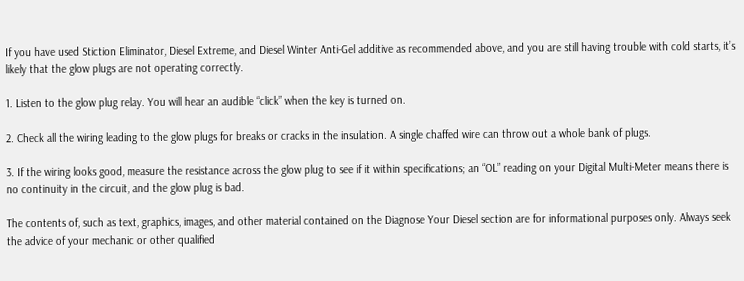If you have used Stiction Eliminator, Diesel Extreme, and Diesel Winter Anti-Gel additive as recommended above, and you are still having trouble with cold starts, it’s likely that the glow plugs are not operating correctly.

1. Listen to the glow plug relay. You will hear an audible “click” when the key is turned on.

2. Check all the wiring leading to the glow plugs for breaks or cracks in the insulation. A single chaffed wire can throw out a whole bank of plugs.

3. If the wiring looks good, measure the resistance across the glow plug to see if it within specifications; an “OL” reading on your Digital Multi-Meter means there is no continuity in the circuit, and the glow plug is bad.

The contents of, such as text, graphics, images, and other material contained on the Diagnose Your Diesel section are for informational purposes only. Always seek the advice of your mechanic or other qualified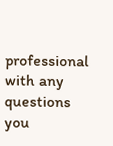professional with any questions you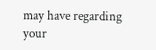may have regarding your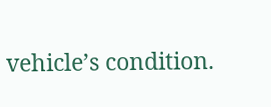vehicle’s condition.